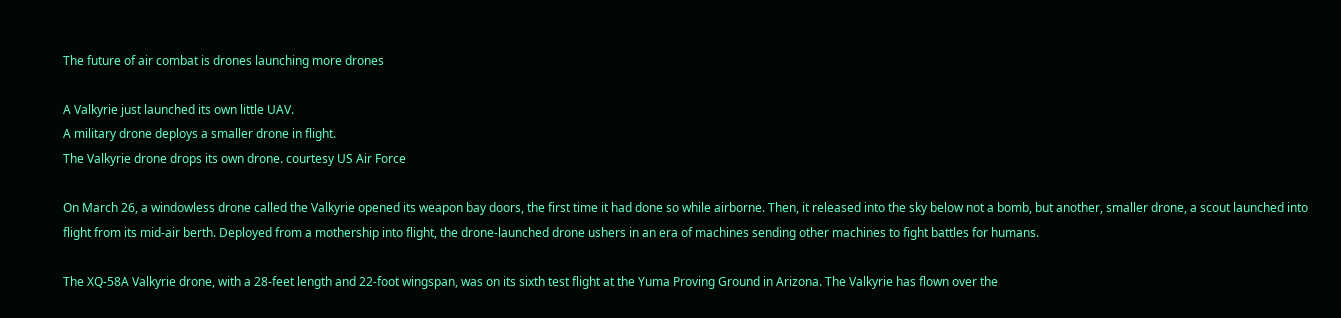The future of air combat is drones launching more drones

A Valkyrie just launched its own little UAV.
A military drone deploys a smaller drone in flight.
The Valkyrie drone drops its own drone. courtesy US Air Force

On March 26, a windowless drone called the Valkyrie opened its weapon bay doors, the first time it had done so while airborne. Then, it released into the sky below not a bomb, but another, smaller drone, a scout launched into flight from its mid-air berth. Deployed from a mothership into flight, the drone-launched drone ushers in an era of machines sending other machines to fight battles for humans.

The XQ-58A Valkyrie drone, with a 28-feet length and 22-foot wingspan, was on its sixth test flight at the Yuma Proving Ground in Arizona. The Valkyrie has flown over the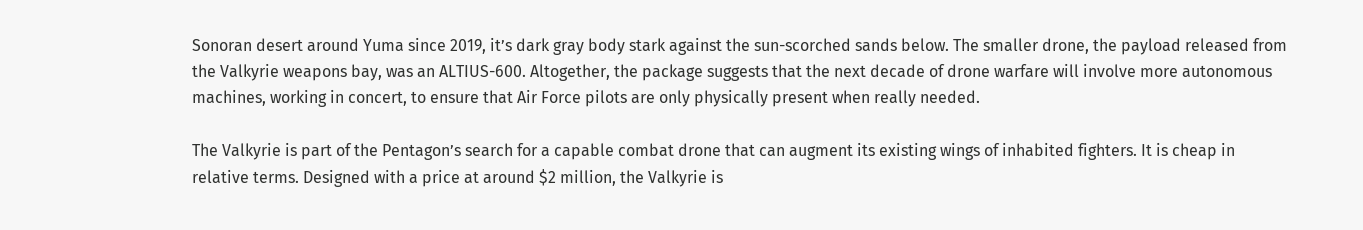Sonoran desert around Yuma since 2019, it’s dark gray body stark against the sun-scorched sands below. The smaller drone, the payload released from the Valkyrie weapons bay, was an ALTIUS-600. Altogether, the package suggests that the next decade of drone warfare will involve more autonomous machines, working in concert, to ensure that Air Force pilots are only physically present when really needed.

The Valkyrie is part of the Pentagon’s search for a capable combat drone that can augment its existing wings of inhabited fighters. It is cheap in relative terms. Designed with a price at around $2 million, the Valkyrie is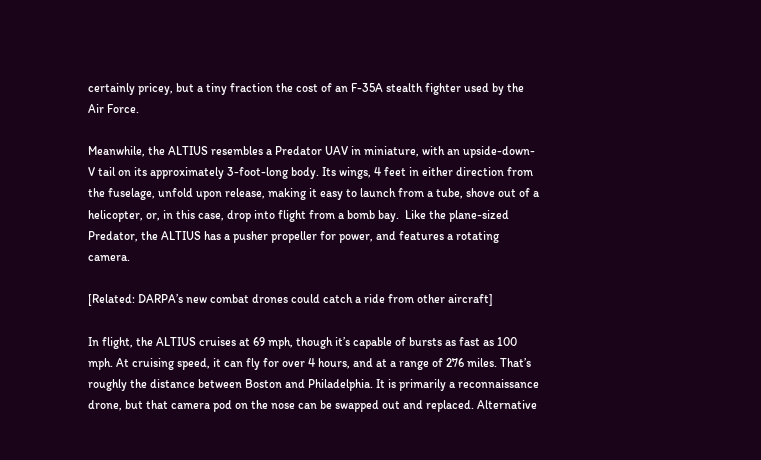certainly pricey, but a tiny fraction the cost of an F-35A stealth fighter used by the Air Force.

Meanwhile, the ALTIUS resembles a Predator UAV in miniature, with an upside-down-V tail on its approximately 3-foot-long body. Its wings, 4 feet in either direction from the fuselage, unfold upon release, making it easy to launch from a tube, shove out of a helicopter, or, in this case, drop into flight from a bomb bay.  Like the plane-sized Predator, the ALTIUS has a pusher propeller for power, and features a rotating camera.

[Related: DARPA’s new combat drones could catch a ride from other aircraft]

In flight, the ALTIUS cruises at 69 mph, though it’s capable of bursts as fast as 100 mph. At cruising speed, it can fly for over 4 hours, and at a range of 276 miles. That’s roughly the distance between Boston and Philadelphia. It is primarily a reconnaissance drone, but that camera pod on the nose can be swapped out and replaced. Alternative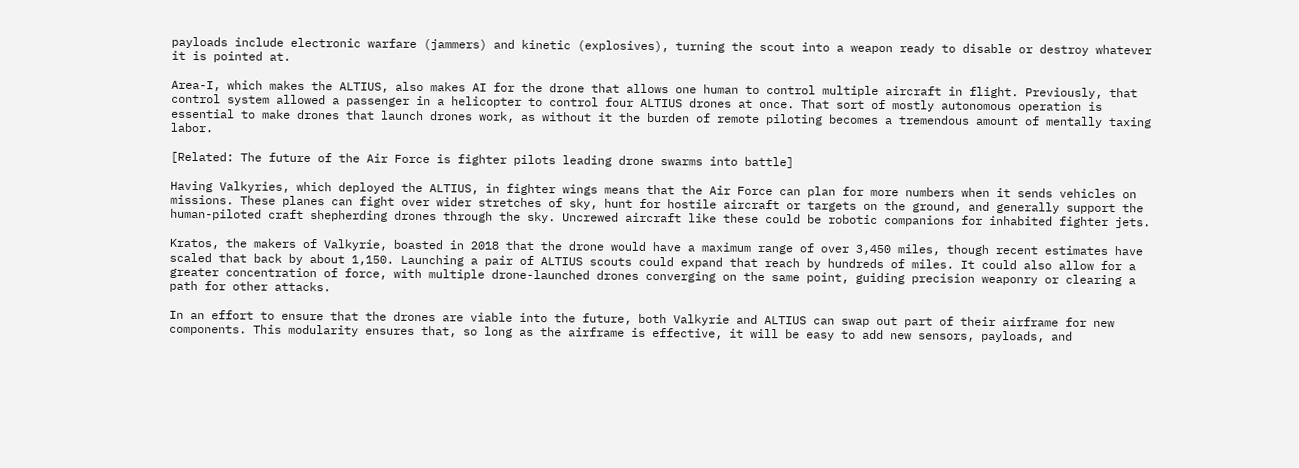payloads include electronic warfare (jammers) and kinetic (explosives), turning the scout into a weapon ready to disable or destroy whatever it is pointed at.

Area-I, which makes the ALTIUS, also makes AI for the drone that allows one human to control multiple aircraft in flight. Previously, that control system allowed a passenger in a helicopter to control four ALTIUS drones at once. That sort of mostly autonomous operation is essential to make drones that launch drones work, as without it the burden of remote piloting becomes a tremendous amount of mentally taxing labor.

[Related: The future of the Air Force is fighter pilots leading drone swarms into battle]

Having Valkyries, which deployed the ALTIUS, in fighter wings means that the Air Force can plan for more numbers when it sends vehicles on missions. These planes can fight over wider stretches of sky, hunt for hostile aircraft or targets on the ground, and generally support the human-piloted craft shepherding drones through the sky. Uncrewed aircraft like these could be robotic companions for inhabited fighter jets.

Kratos, the makers of Valkyrie, boasted in 2018 that the drone would have a maximum range of over 3,450 miles, though recent estimates have scaled that back by about 1,150. Launching a pair of ALTIUS scouts could expand that reach by hundreds of miles. It could also allow for a greater concentration of force, with multiple drone-launched drones converging on the same point, guiding precision weaponry or clearing a path for other attacks.

In an effort to ensure that the drones are viable into the future, both Valkyrie and ALTIUS can swap out part of their airframe for new components. This modularity ensures that, so long as the airframe is effective, it will be easy to add new sensors, payloads, and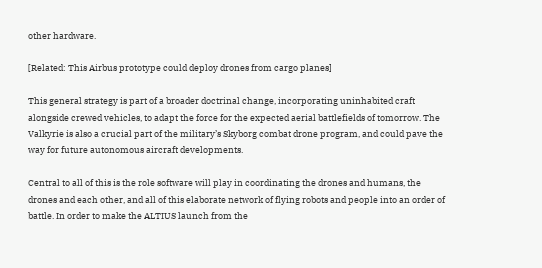other hardware.

[Related: This Airbus prototype could deploy drones from cargo planes]

This general strategy is part of a broader doctrinal change, incorporating uninhabited craft alongside crewed vehicles, to adapt the force for the expected aerial battlefields of tomorrow. The Valkyrie is also a crucial part of the military’s Skyborg combat drone program, and could pave the way for future autonomous aircraft developments.

Central to all of this is the role software will play in coordinating the drones and humans, the drones and each other, and all of this elaborate network of flying robots and people into an order of battle. In order to make the ALTIUS launch from the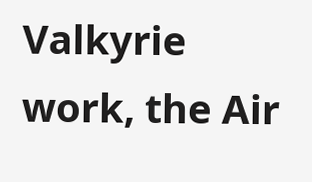Valkyrie work, the Air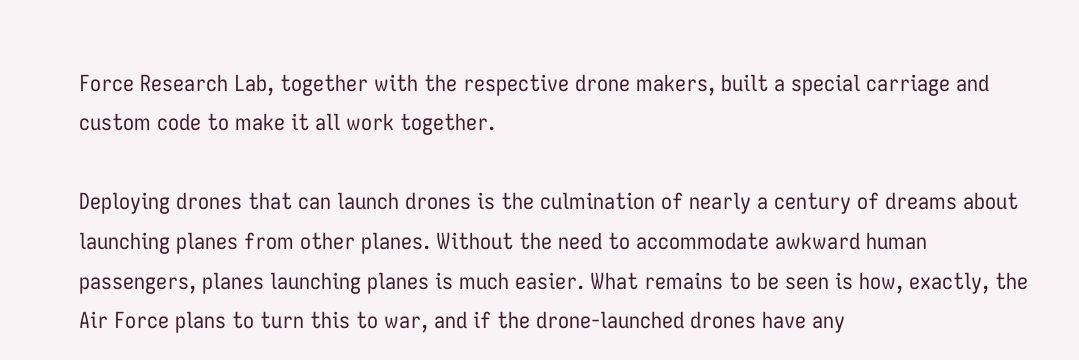Force Research Lab, together with the respective drone makers, built a special carriage and custom code to make it all work together.

Deploying drones that can launch drones is the culmination of nearly a century of dreams about launching planes from other planes. Without the need to accommodate awkward human passengers, planes launching planes is much easier. What remains to be seen is how, exactly, the Air Force plans to turn this to war, and if the drone-launched drones have any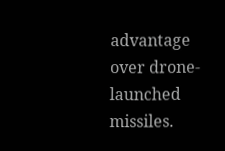advantage over drone-launched missiles.